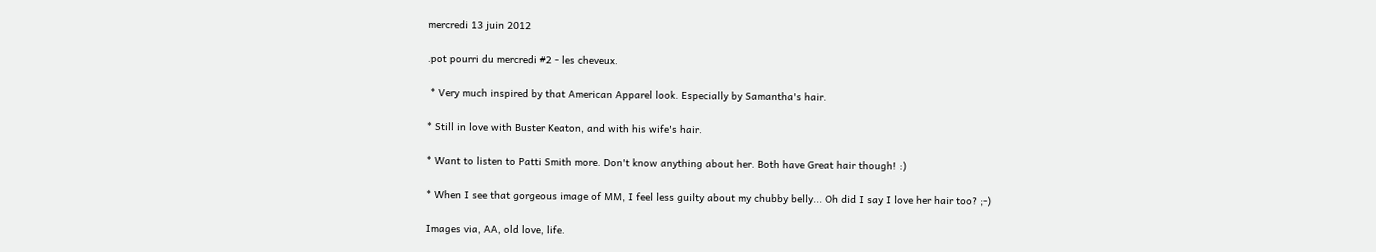mercredi 13 juin 2012

.pot pourri du mercredi #2 - les cheveux.

 * Very much inspired by that American Apparel look. Especially by Samantha's hair.

* Still in love with Buster Keaton, and with his wife's hair.

* Want to listen to Patti Smith more. Don't know anything about her. Both have Great hair though! :)

* When I see that gorgeous image of MM, I feel less guilty about my chubby belly... Oh did I say I love her hair too? ;-)

Images via, AA, old love, life.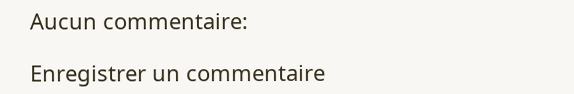Aucun commentaire:

Enregistrer un commentaire